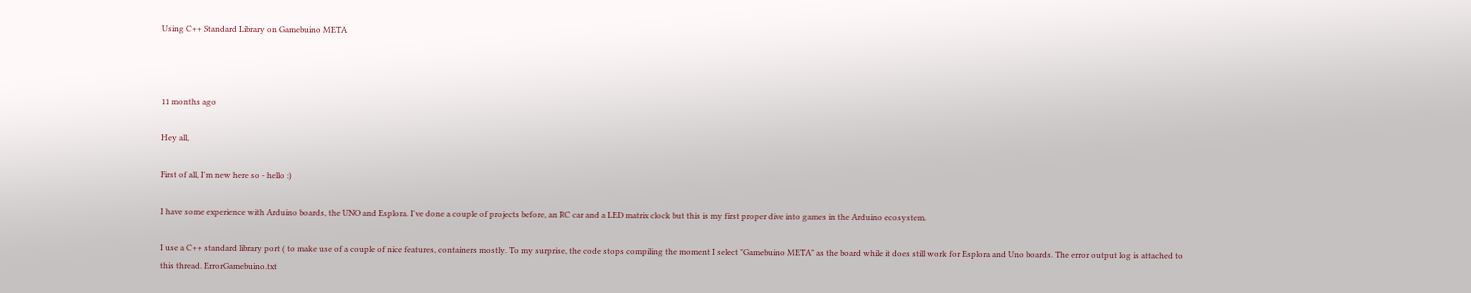Using C++ Standard Library on Gamebuino META



11 months ago

Hey all,

First of all, I'm new here so - hello :)

I have some experience with Arduino boards, the UNO and Esplora. I've done a couple of projects before, an RC car and a LED matrix clock but this is my first proper dive into games in the Arduino ecosystem.

I use a C++ standard library port ( to make use of a couple of nice features, containers mostly. To my surprise, the code stops compiling the moment I select "Gamebuino META" as the board while it does still work for Esplora and Uno boards. The error output log is attached to this thread. ErrorGamebuino.txt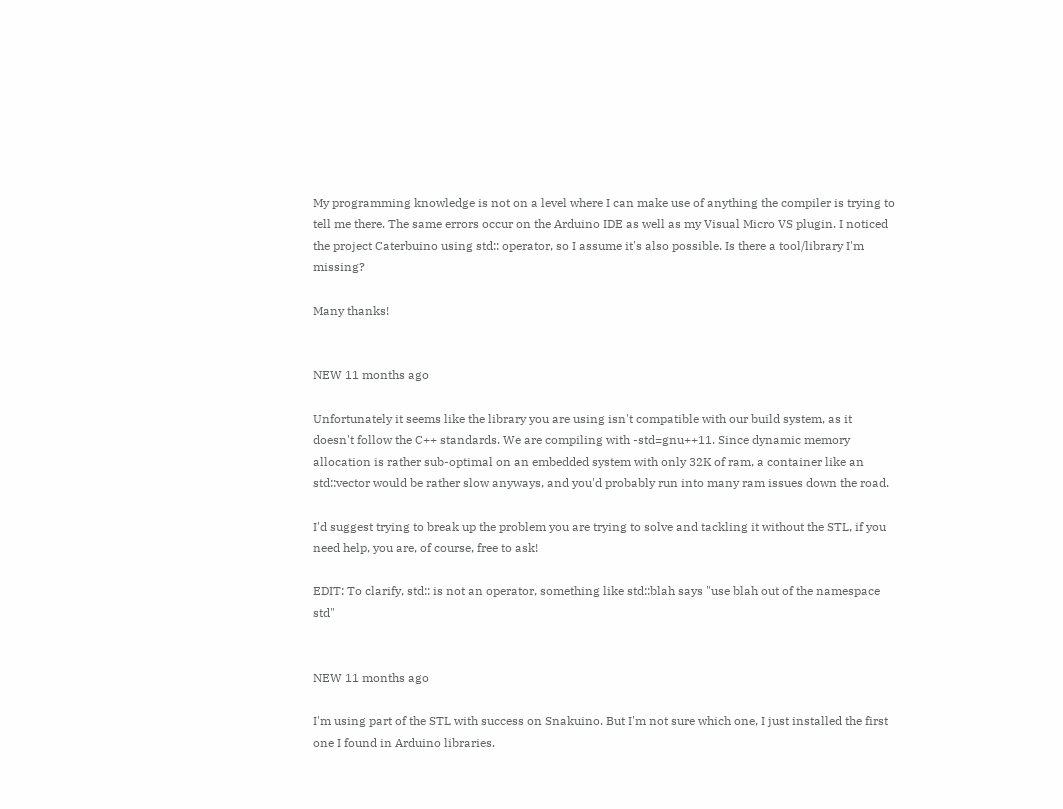My programming knowledge is not on a level where I can make use of anything the compiler is trying to tell me there. The same errors occur on the Arduino IDE as well as my Visual Micro VS plugin. I noticed the project Caterbuino using std:: operator, so I assume it's also possible. Is there a tool/library I'm missing?

Many thanks!


NEW 11 months ago

Unfortunately it seems like the library you are using isn't compatible with our build system, as it doesn't follow the C++ standards. We are compiling with -std=gnu++11. Since dynamic memory allocation is rather sub-optimal on an embedded system with only 32K of ram, a container like an std::vector would be rather slow anyways, and you'd probably run into many ram issues down the road.

I'd suggest trying to break up the problem you are trying to solve and tackling it without the STL, if you need help, you are, of course, free to ask!

EDIT: To clarify, std:: is not an operator, something like std::blah says "use blah out of the namespace std"


NEW 11 months ago

I'm using part of the STL with success on Snakuino. But I'm not sure which one, I just installed the first one I found in Arduino libraries.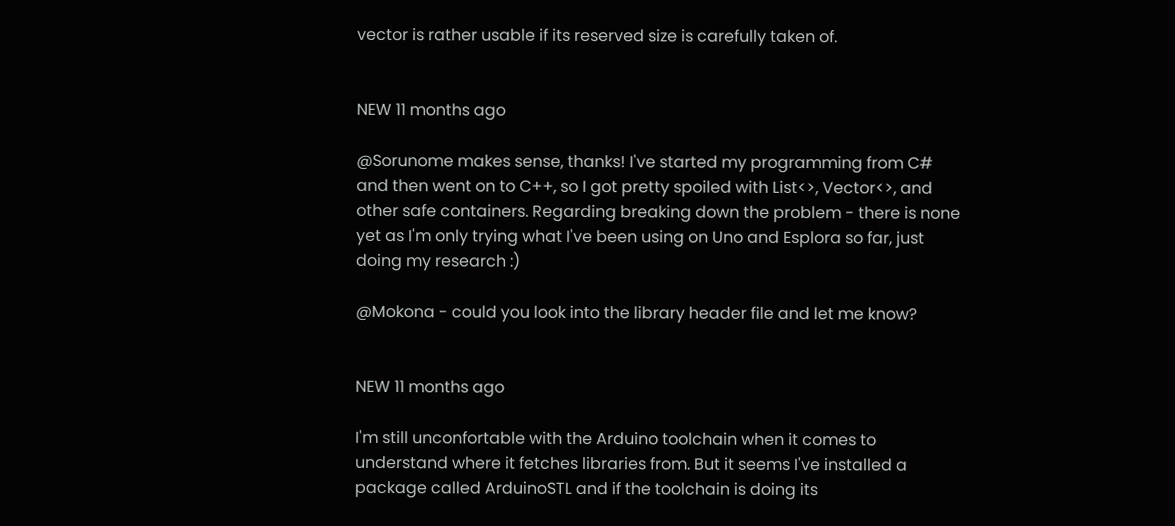vector is rather usable if its reserved size is carefully taken of.


NEW 11 months ago

@Sorunome makes sense, thanks! I've started my programming from C# and then went on to C++, so I got pretty spoiled with List<>, Vector<>, and other safe containers. Regarding breaking down the problem - there is none yet as I'm only trying what I've been using on Uno and Esplora so far, just doing my research :)

@Mokona - could you look into the library header file and let me know?


NEW 11 months ago

I'm still unconfortable with the Arduino toolchain when it comes to understand where it fetches libraries from. But it seems I've installed a package called ArduinoSTL and if the toolchain is doing its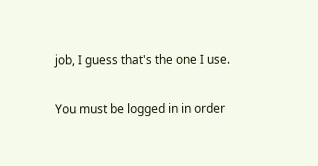job, I guess that's the one I use.

You must be logged in in order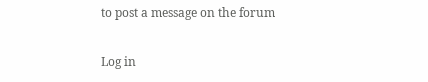to post a message on the forum

Log in